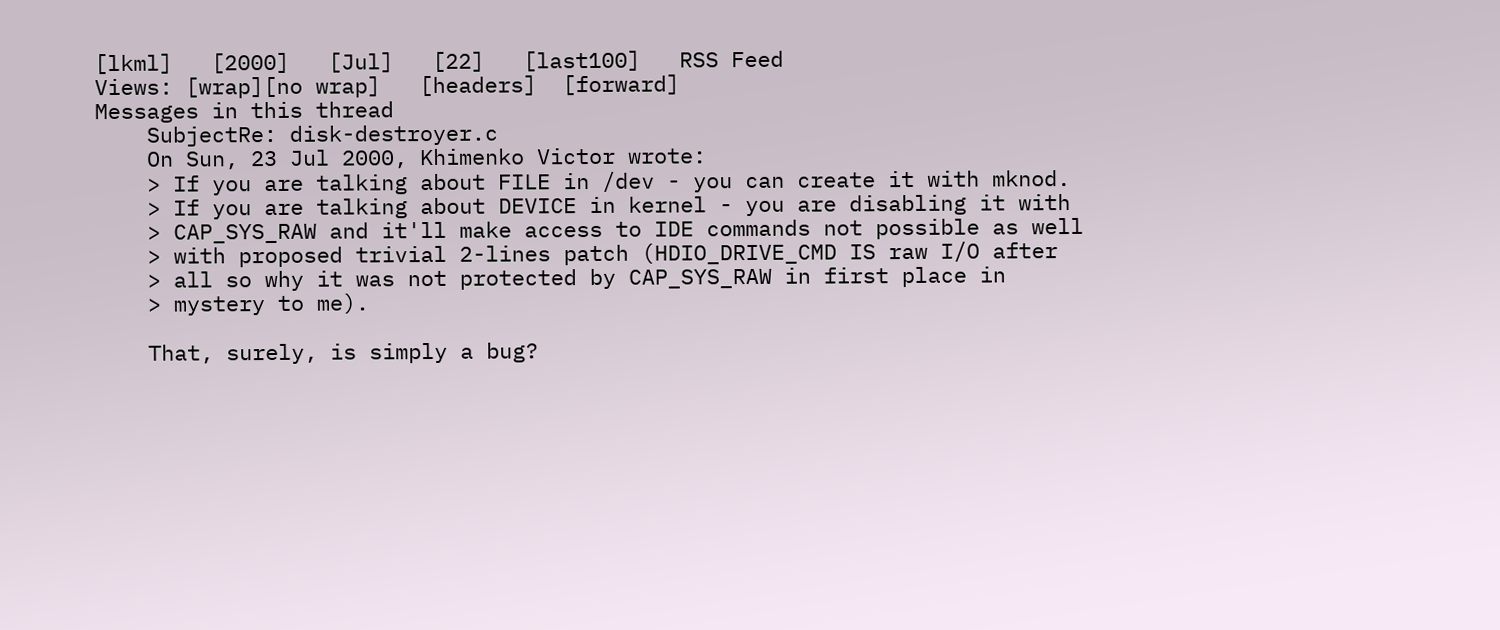[lkml]   [2000]   [Jul]   [22]   [last100]   RSS Feed
Views: [wrap][no wrap]   [headers]  [forward]
Messages in this thread
    SubjectRe: disk-destroyer.c
    On Sun, 23 Jul 2000, Khimenko Victor wrote:
    > If you are talking about FILE in /dev - you can create it with mknod.
    > If you are talking about DEVICE in kernel - you are disabling it with
    > CAP_SYS_RAW and it'll make access to IDE commands not possible as well
    > with proposed trivial 2-lines patch (HDIO_DRIVE_CMD IS raw I/O after
    > all so why it was not protected by CAP_SYS_RAW in first place in
    > mystery to me).

    That, surely, is simply a bug?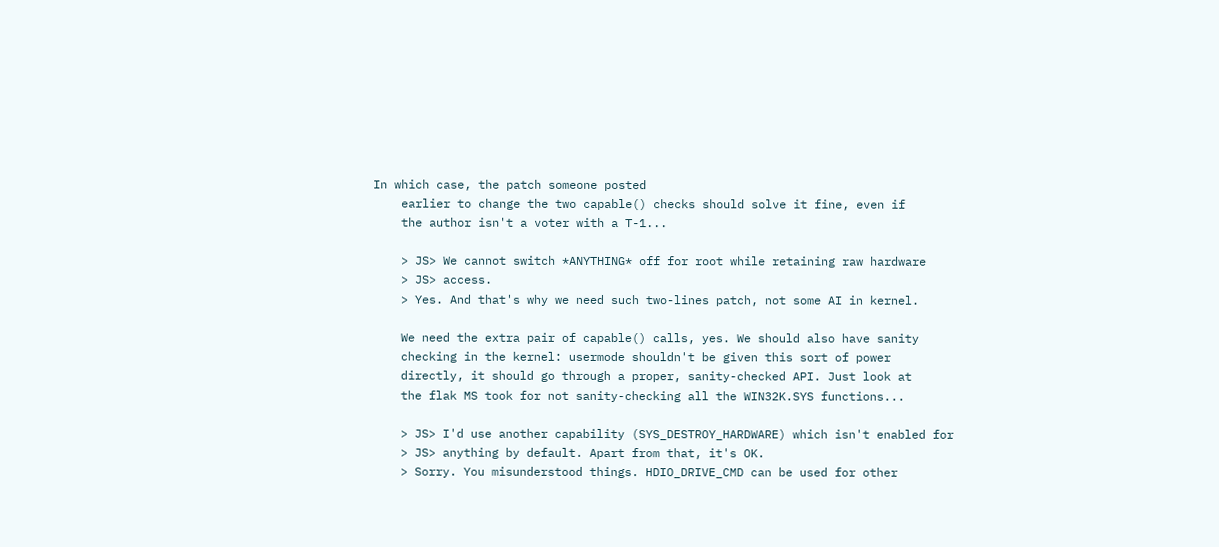In which case, the patch someone posted
    earlier to change the two capable() checks should solve it fine, even if
    the author isn't a voter with a T-1...

    > JS> We cannot switch *ANYTHING* off for root while retaining raw hardware
    > JS> access.
    > Yes. And that's why we need such two-lines patch, not some AI in kernel.

    We need the extra pair of capable() calls, yes. We should also have sanity
    checking in the kernel: usermode shouldn't be given this sort of power
    directly, it should go through a proper, sanity-checked API. Just look at
    the flak MS took for not sanity-checking all the WIN32K.SYS functions...

    > JS> I'd use another capability (SYS_DESTROY_HARDWARE) which isn't enabled for
    > JS> anything by default. Apart from that, it's OK.
    > Sorry. You misunderstood things. HDIO_DRIVE_CMD can be used for other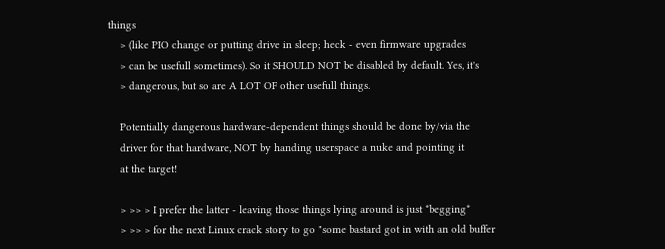things
    > (like PIO change or putting drive in sleep; heck - even firmware upgrades
    > can be usefull sometimes). So it SHOULD NOT be disabled by default. Yes, it's
    > dangerous, but so are A LOT OF other usefull things.

    Potentially dangerous hardware-dependent things should be done by/via the
    driver for that hardware, NOT by handing userspace a nuke and pointing it
    at the target!

    > >> > I prefer the latter - leaving those things lying around is just *begging*
    > >> > for the next Linux crack story to go "some bastard got in with an old buffer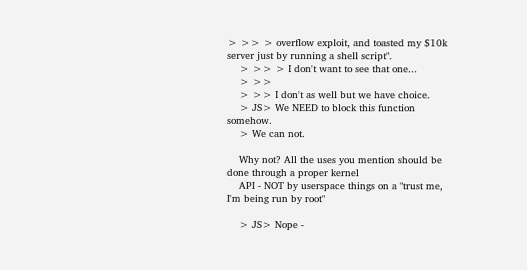> >> > overflow exploit, and toasted my $10k server just by running a shell script".
    > >> > I don't want to see that one...
    > >>
    > >> I don't as well but we have choice.
    > JS> We NEED to block this function somehow.
    > We can not.

    Why not? All the uses you mention should be done through a proper kernel
    API - NOT by userspace things on a "trust me, I'm being run by root"

    > JS> Nope -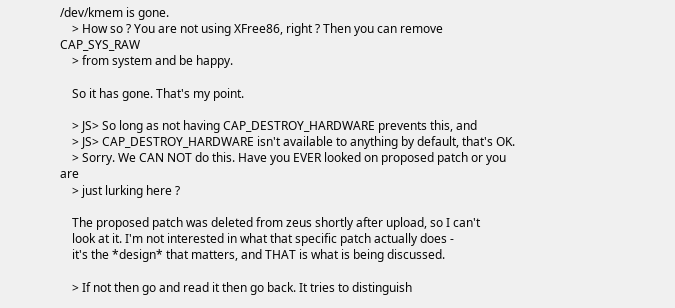/dev/kmem is gone.
    > How so ? You are not using XFree86, right ? Then you can remove CAP_SYS_RAW
    > from system and be happy.

    So it has gone. That's my point.

    > JS> So long as not having CAP_DESTROY_HARDWARE prevents this, and
    > JS> CAP_DESTROY_HARDWARE isn't available to anything by default, that's OK.
    > Sorry. We CAN NOT do this. Have you EVER looked on proposed patch or you are
    > just lurking here ?

    The proposed patch was deleted from zeus shortly after upload, so I can't
    look at it. I'm not interested in what that specific patch actually does -
    it's the *design* that matters, and THAT is what is being discussed.

    > If not then go and read it then go back. It tries to distinguish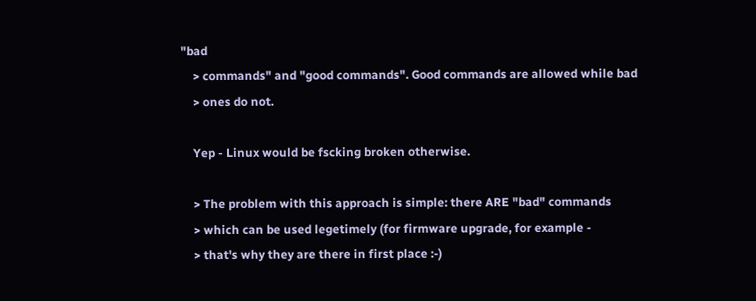"bad
    > commands" and "good commands". Good commands are allowed while bad
    > ones do not.

    Yep - Linux would be fscking broken otherwise.

    > The problem with this approach is simple: there ARE "bad" commands
    > which can be used legetimely (for firmware upgrade, for example -
    > that's why they are there in first place :-)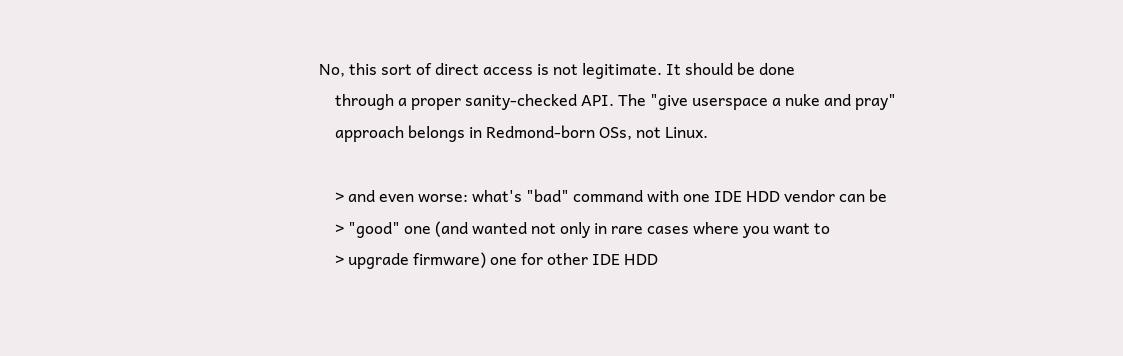No, this sort of direct access is not legitimate. It should be done
    through a proper sanity-checked API. The "give userspace a nuke and pray"
    approach belongs in Redmond-born OSs, not Linux.

    > and even worse: what's "bad" command with one IDE HDD vendor can be
    > "good" one (and wanted not only in rare cases where you want to
    > upgrade firmware) one for other IDE HDD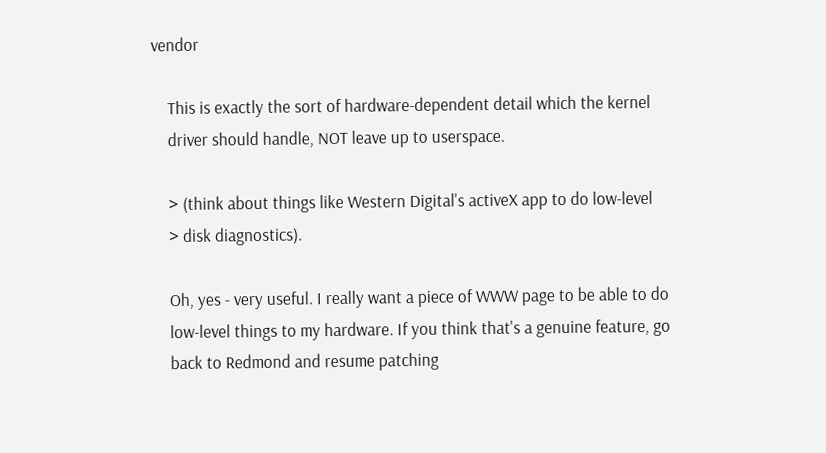vendor

    This is exactly the sort of hardware-dependent detail which the kernel
    driver should handle, NOT leave up to userspace.

    > (think about things like Western Digital's activeX app to do low-level
    > disk diagnostics).

    Oh, yes - very useful. I really want a piece of WWW page to be able to do
    low-level things to my hardware. If you think that's a genuine feature, go
    back to Redmond and resume patching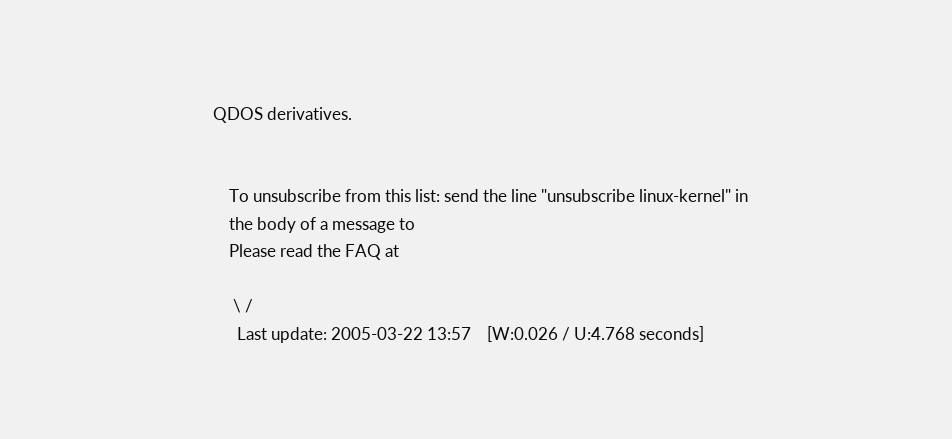QDOS derivatives.


    To unsubscribe from this list: send the line "unsubscribe linux-kernel" in
    the body of a message to
    Please read the FAQ at

     \ /
      Last update: 2005-03-22 13:57    [W:0.026 / U:4.768 seconds]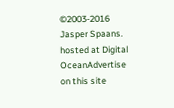©2003-2016 Jasper Spaans. hosted at Digital OceanAdvertise on this site